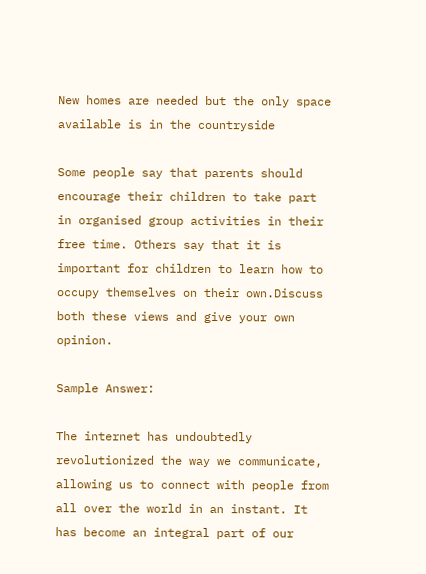New homes are needed but the only space available is in the countryside

Some people say that parents should encourage their children to take part in organised group activities in their free time. Others say that it is important for children to learn how to occupy themselves on their own.Discuss both these views and give your own opinion.

Sample Answer:

The internet has undoubtedly revolutionized the way we communicate, allowing us to connect with people from all over the world in an instant. It has become an integral part of our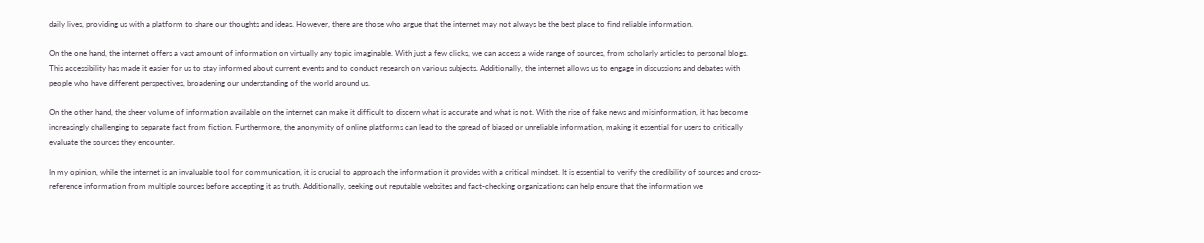daily lives, providing us with a platform to share our thoughts and ideas. However, there are those who argue that the internet may not always be the best place to find reliable information.

On the one hand, the internet offers a vast amount of information on virtually any topic imaginable. With just a few clicks, we can access a wide range of sources, from scholarly articles to personal blogs. This accessibility has made it easier for us to stay informed about current events and to conduct research on various subjects. Additionally, the internet allows us to engage in discussions and debates with people who have different perspectives, broadening our understanding of the world around us.

On the other hand, the sheer volume of information available on the internet can make it difficult to discern what is accurate and what is not. With the rise of fake news and misinformation, it has become increasingly challenging to separate fact from fiction. Furthermore, the anonymity of online platforms can lead to the spread of biased or unreliable information, making it essential for users to critically evaluate the sources they encounter.

In my opinion, while the internet is an invaluable tool for communication, it is crucial to approach the information it provides with a critical mindset. It is essential to verify the credibility of sources and cross-reference information from multiple sources before accepting it as truth. Additionally, seeking out reputable websites and fact-checking organizations can help ensure that the information we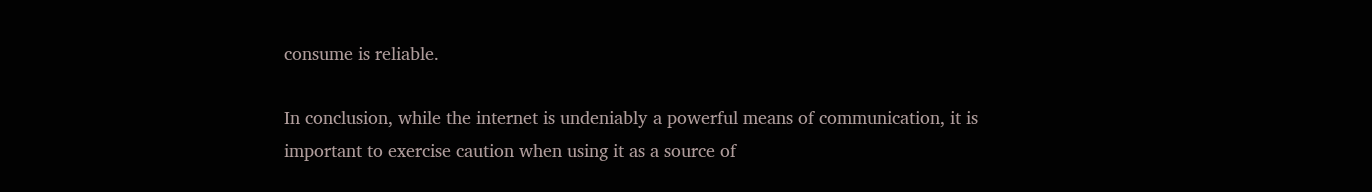consume is reliable.

In conclusion, while the internet is undeniably a powerful means of communication, it is important to exercise caution when using it as a source of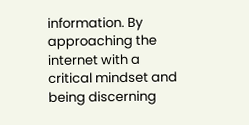information. By approaching the internet with a critical mindset and being discerning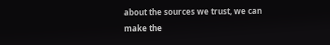about the sources we trust, we can make the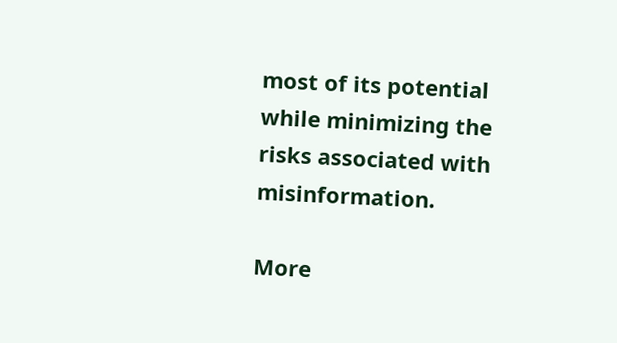most of its potential while minimizing the risks associated with misinformation.

More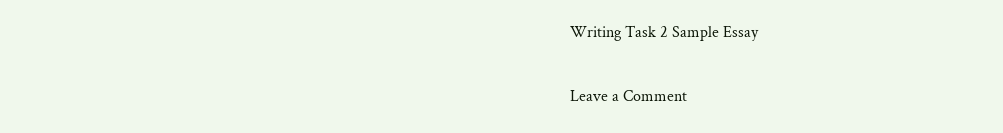Writing Task 2 Sample Essay

Leave a Comment